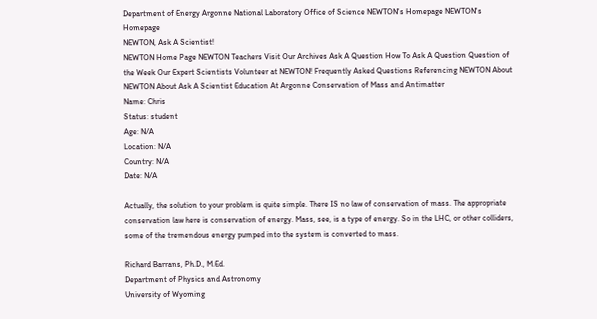Department of Energy Argonne National Laboratory Office of Science NEWTON's Homepage NEWTON's Homepage
NEWTON, Ask A Scientist!
NEWTON Home Page NEWTON Teachers Visit Our Archives Ask A Question How To Ask A Question Question of the Week Our Expert Scientists Volunteer at NEWTON! Frequently Asked Questions Referencing NEWTON About NEWTON About Ask A Scientist Education At Argonne Conservation of Mass and Antimatter
Name: Chris
Status: student
Age: N/A
Location: N/A
Country: N/A
Date: N/A

Actually, the solution to your problem is quite simple. There IS no law of conservation of mass. The appropriate conservation law here is conservation of energy. Mass, see, is a type of energy. So in the LHC, or other colliders, some of the tremendous energy pumped into the system is converted to mass.

Richard Barrans, Ph.D., M.Ed.
Department of Physics and Astronomy
University of Wyoming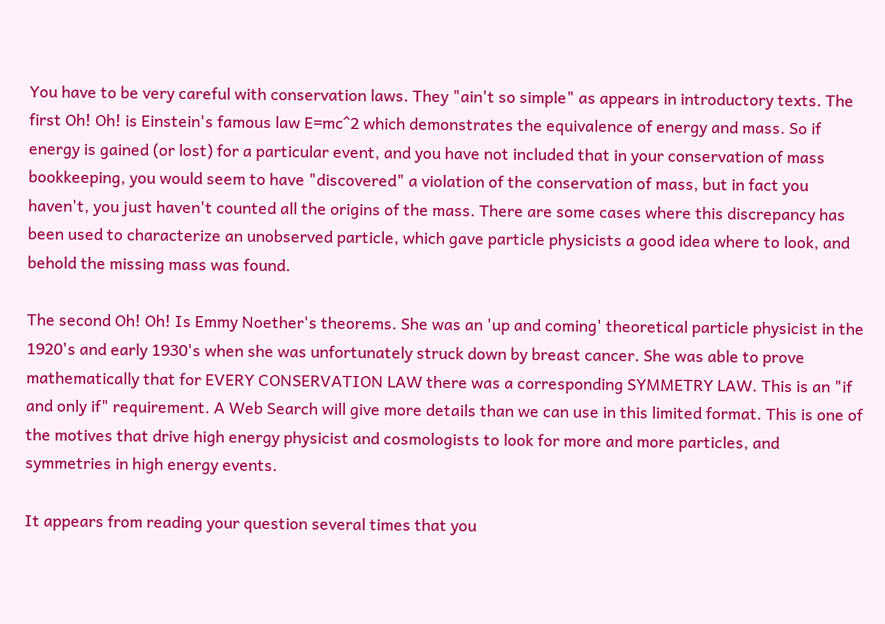You have to be very careful with conservation laws. They "ain't so simple" as appears in introductory texts. The first Oh! Oh! is Einstein's famous law E=mc^2 which demonstrates the equivalence of energy and mass. So if energy is gained (or lost) for a particular event, and you have not included that in your conservation of mass bookkeeping, you would seem to have "discovered" a violation of the conservation of mass, but in fact you haven't, you just haven't counted all the origins of the mass. There are some cases where this discrepancy has been used to characterize an unobserved particle, which gave particle physicists a good idea where to look, and behold the missing mass was found.

The second Oh! Oh! Is Emmy Noether's theorems. She was an 'up and coming' theoretical particle physicist in the 1920's and early 1930's when she was unfortunately struck down by breast cancer. She was able to prove mathematically that for EVERY CONSERVATION LAW there was a corresponding SYMMETRY LAW. This is an "if and only if" requirement. A Web Search will give more details than we can use in this limited format. This is one of the motives that drive high energy physicist and cosmologists to look for more and more particles, and symmetries in high energy events.

It appears from reading your question several times that you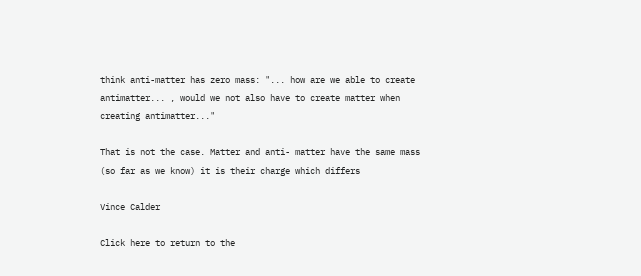think anti-matter has zero mass: "... how are we able to create antimatter... , would we not also have to create matter when creating antimatter..."

That is not the case. Matter and anti- matter have the same mass (so far as we know) it is their charge which differs

Vince Calder

Click here to return to the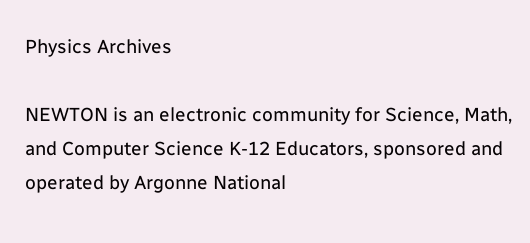Physics Archives

NEWTON is an electronic community for Science, Math, and Computer Science K-12 Educators, sponsored and operated by Argonne National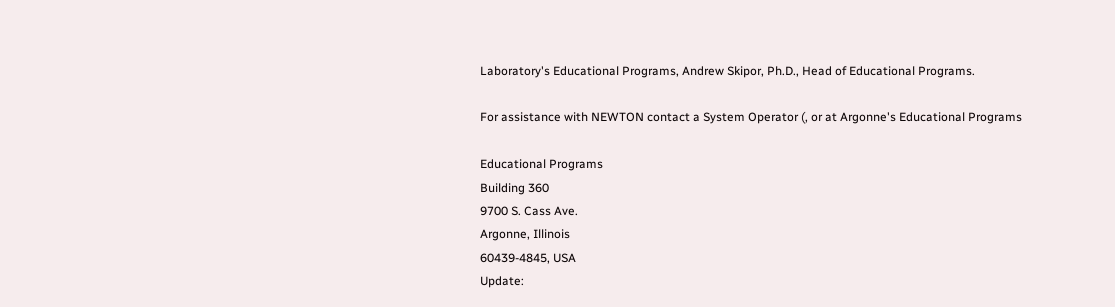Laboratory's Educational Programs, Andrew Skipor, Ph.D., Head of Educational Programs.

For assistance with NEWTON contact a System Operator (, or at Argonne's Educational Programs

Educational Programs
Building 360
9700 S. Cass Ave.
Argonne, Illinois
60439-4845, USA
Update: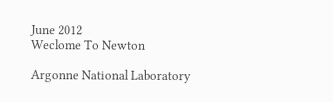June 2012
Weclome To Newton

Argonne National Laboratory